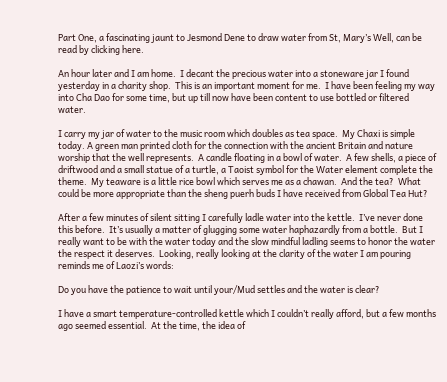Part One, a fascinating jaunt to Jesmond Dene to draw water from St, Mary’s Well, can be read by clicking here.

An hour later and I am home.  I decant the precious water into a stoneware jar I found yesterday in a charity shop.  This is an important moment for me.  I have been feeling my way into Cha Dao for some time, but up till now have been content to use bottled or filtered water.

I carry my jar of water to the music room which doubles as tea space.  My Chaxi is simple today. A green man printed cloth for the connection with the ancient Britain and nature worship that the well represents.  A candle floating in a bowl of water.  A few shells, a piece of driftwood and a small statue of a turtle, a Taoist symbol for the Water element complete the theme.  My teaware is a little rice bowl which serves me as a chawan.  And the tea?  What could be more appropriate than the sheng puerh buds I have received from Global Tea Hut?

After a few minutes of silent sitting I carefully ladle water into the kettle.  I’ve never done this before.  It’s usually a matter of glugging some water haphazardly from a bottle.  But I really want to be with the water today and the slow mindful ladling seems to honor the water the respect it deserves.  Looking, really looking at the clarity of the water I am pouring reminds me of Laozi’s words:

Do you have the patience to wait until your/Mud settles and the water is clear?

I have a smart temperature-controlled kettle which I couldn’t really afford, but a few months ago seemed essential.  At the time, the idea of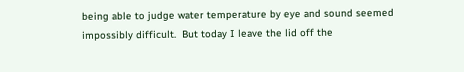being able to judge water temperature by eye and sound seemed impossibly difficult.  But today I leave the lid off the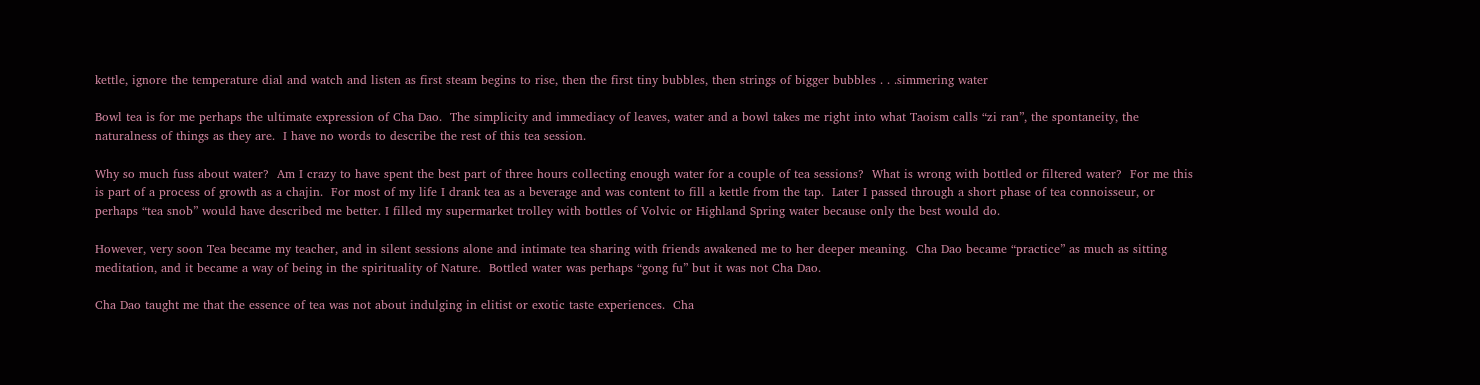kettle, ignore the temperature dial and watch and listen as first steam begins to rise, then the first tiny bubbles, then strings of bigger bubbles . . .simmering water

Bowl tea is for me perhaps the ultimate expression of Cha Dao.  The simplicity and immediacy of leaves, water and a bowl takes me right into what Taoism calls “zi ran”, the spontaneity, the naturalness of things as they are.  I have no words to describe the rest of this tea session.

Why so much fuss about water?  Am I crazy to have spent the best part of three hours collecting enough water for a couple of tea sessions?  What is wrong with bottled or filtered water?  For me this is part of a process of growth as a chajin.  For most of my life I drank tea as a beverage and was content to fill a kettle from the tap.  Later I passed through a short phase of tea connoisseur, or perhaps “tea snob” would have described me better. I filled my supermarket trolley with bottles of Volvic or Highland Spring water because only the best would do.

However, very soon Tea became my teacher, and in silent sessions alone and intimate tea sharing with friends awakened me to her deeper meaning.  Cha Dao became “practice” as much as sitting meditation, and it became a way of being in the spirituality of Nature.  Bottled water was perhaps “gong fu” but it was not Cha Dao.

Cha Dao taught me that the essence of tea was not about indulging in elitist or exotic taste experiences.  Cha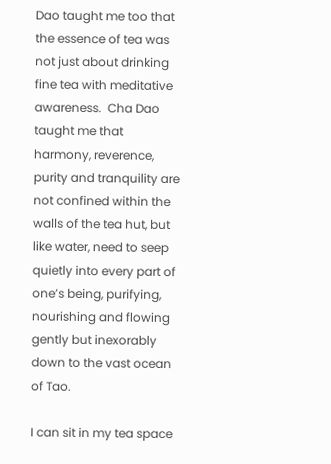Dao taught me too that the essence of tea was not just about drinking fine tea with meditative awareness.  Cha Dao taught me that harmony, reverence, purity and tranquility are not confined within the walls of the tea hut, but like water, need to seep quietly into every part of one’s being, purifying, nourishing and flowing gently but inexorably down to the vast ocean of Tao.

I can sit in my tea space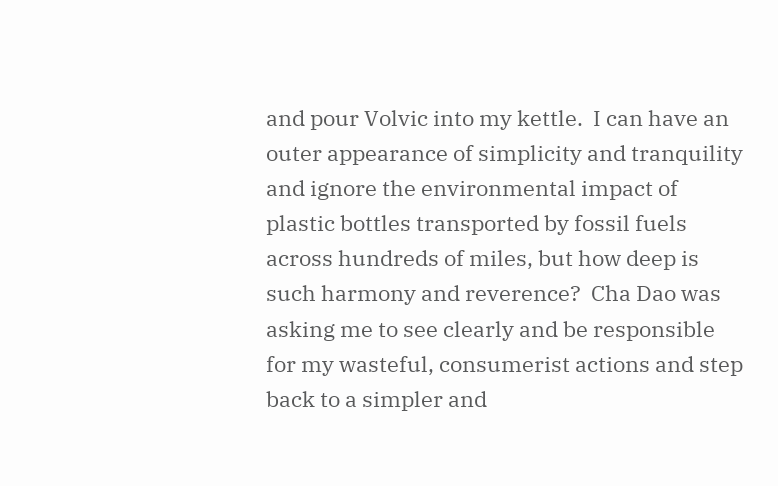and pour Volvic into my kettle.  I can have an outer appearance of simplicity and tranquility and ignore the environmental impact of plastic bottles transported by fossil fuels across hundreds of miles, but how deep is such harmony and reverence?  Cha Dao was asking me to see clearly and be responsible for my wasteful, consumerist actions and step back to a simpler and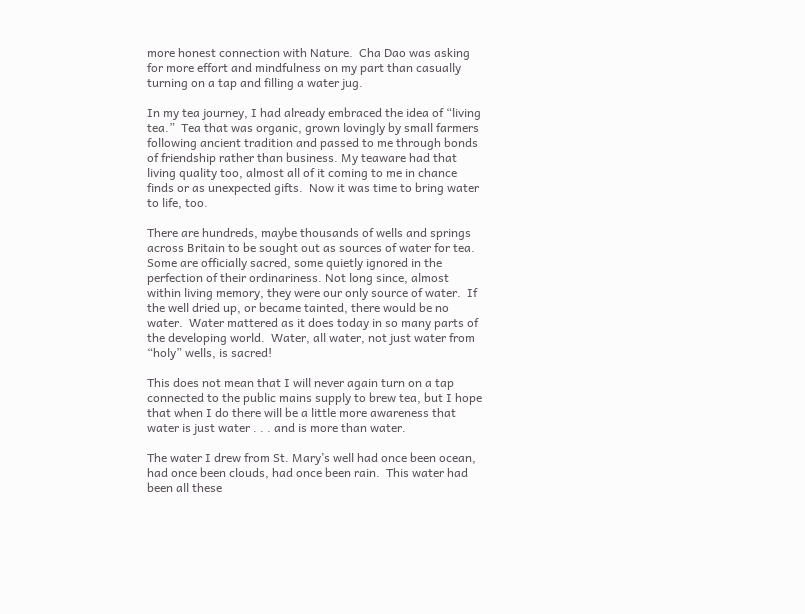more honest connection with Nature.  Cha Dao was asking for more effort and mindfulness on my part than casually turning on a tap and filling a water jug.

In my tea journey, I had already embraced the idea of “living tea.”  Tea that was organic, grown lovingly by small farmers following ancient tradition and passed to me through bonds of friendship rather than business. My teaware had that living quality too, almost all of it coming to me in chance finds or as unexpected gifts.  Now it was time to bring water to life, too.

There are hundreds, maybe thousands of wells and springs across Britain to be sought out as sources of water for tea.  Some are officially sacred, some quietly ignored in the perfection of their ordinariness. Not long since, almost within living memory, they were our only source of water.  If the well dried up, or became tainted, there would be no water.  Water mattered as it does today in so many parts of the developing world.  Water, all water, not just water from “holy” wells, is sacred!

This does not mean that I will never again turn on a tap connected to the public mains supply to brew tea, but I hope that when I do there will be a little more awareness that water is just water . . . and is more than water.

The water I drew from St. Mary’s well had once been ocean, had once been clouds, had once been rain.  This water had been all these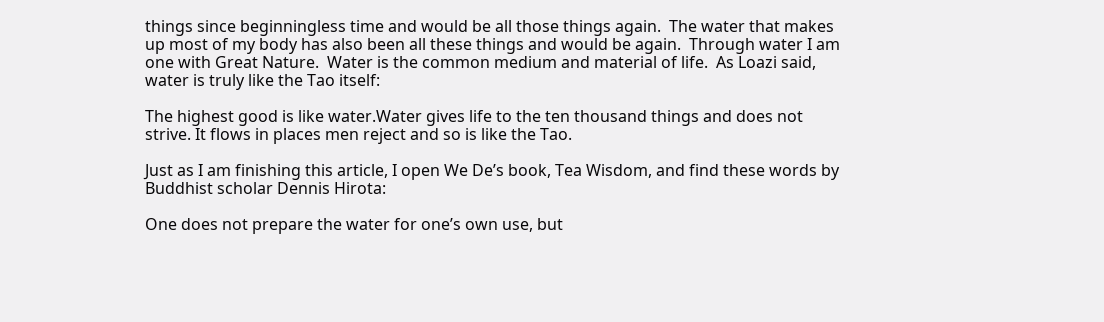things since beginningless time and would be all those things again.  The water that makes up most of my body has also been all these things and would be again.  Through water I am one with Great Nature.  Water is the common medium and material of life.  As Loazi said, water is truly like the Tao itself:

The highest good is like water.Water gives life to the ten thousand things and does not strive. It flows in places men reject and so is like the Tao.

Just as I am finishing this article, I open We De’s book, Tea Wisdom, and find these words by Buddhist scholar Dennis Hirota:

One does not prepare the water for one’s own use, but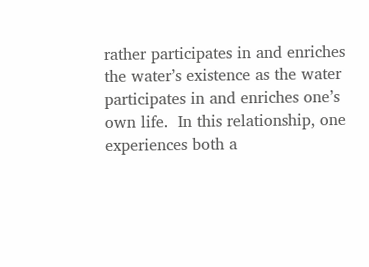rather participates in and enriches the water’s existence as the water participates in and enriches one’s own life.  In this relationship, one experiences both a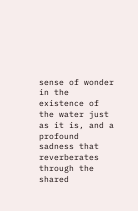sense of wonder in the existence of the water just as it is, and a profound sadness that reverberates through the shared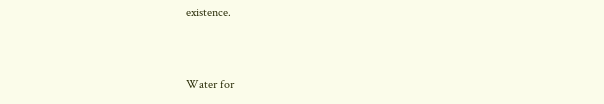existence.


Water for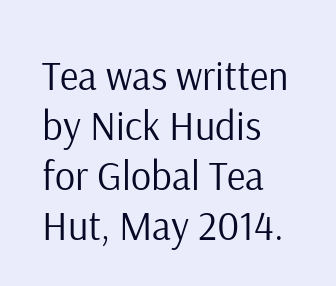Tea was written by Nick Hudis for Global Tea Hut, May 2014.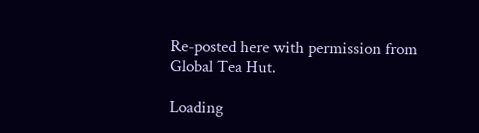Re-posted here with permission from Global Tea Hut.

Loading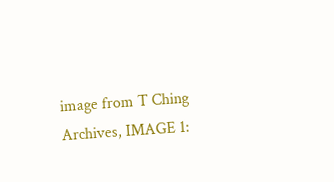image from T Ching Archives, IMAGE 1: